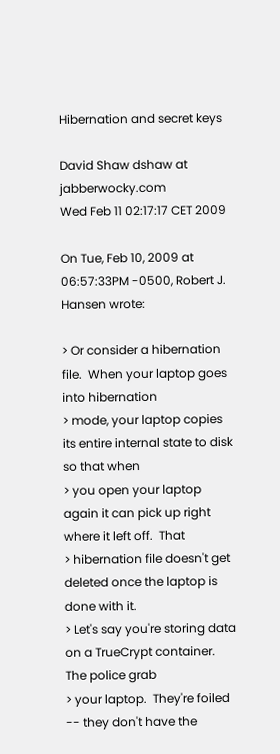Hibernation and secret keys

David Shaw dshaw at jabberwocky.com
Wed Feb 11 02:17:17 CET 2009

On Tue, Feb 10, 2009 at 06:57:33PM -0500, Robert J. Hansen wrote:

> Or consider a hibernation file.  When your laptop goes into hibernation
> mode, your laptop copies its entire internal state to disk so that when
> you open your laptop again it can pick up right where it left off.  That
> hibernation file doesn't get deleted once the laptop is done with it.
> Let's say you're storing data on a TrueCrypt container.  The police grab
> your laptop.  They're foiled -- they don't have the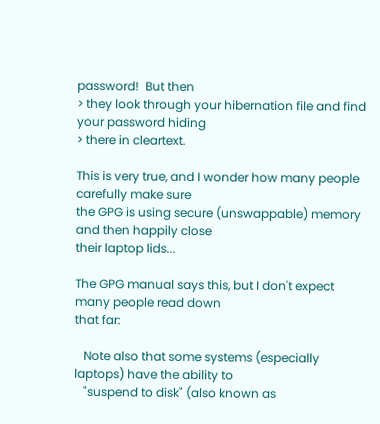password!  But then
> they look through your hibernation file and find your password hiding
> there in cleartext.

This is very true, and I wonder how many people carefully make sure
the GPG is using secure (unswappable) memory and then happily close
their laptop lids...

The GPG manual says this, but I don't expect many people read down
that far:

   Note also that some systems (especially laptops) have the ability to
   "suspend to disk" (also known as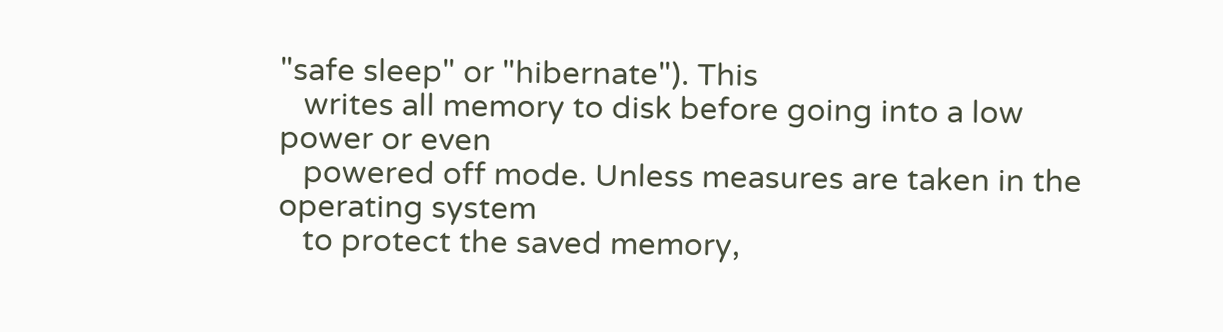"safe sleep" or "hibernate"). This
   writes all memory to disk before going into a low power or even
   powered off mode. Unless measures are taken in the operating system
   to protect the saved memory,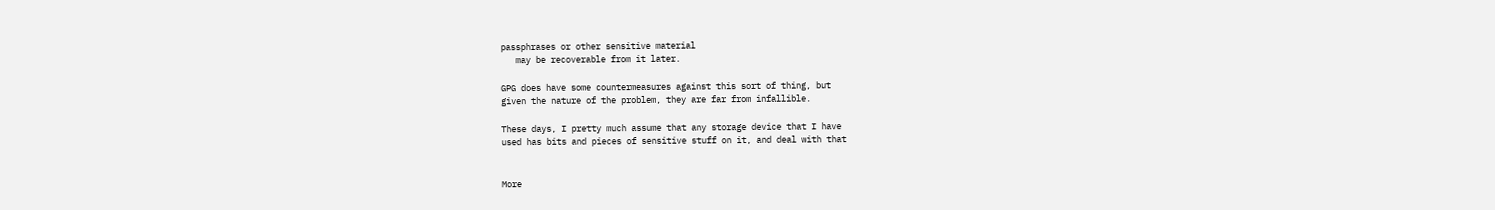passphrases or other sensitive material
   may be recoverable from it later.

GPG does have some countermeasures against this sort of thing, but
given the nature of the problem, they are far from infallible.

These days, I pretty much assume that any storage device that I have
used has bits and pieces of sensitive stuff on it, and deal with that


More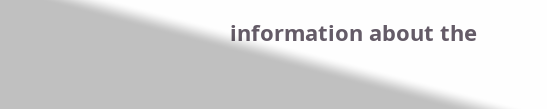information about the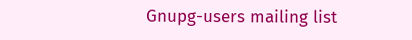Gnupg-users mailing list